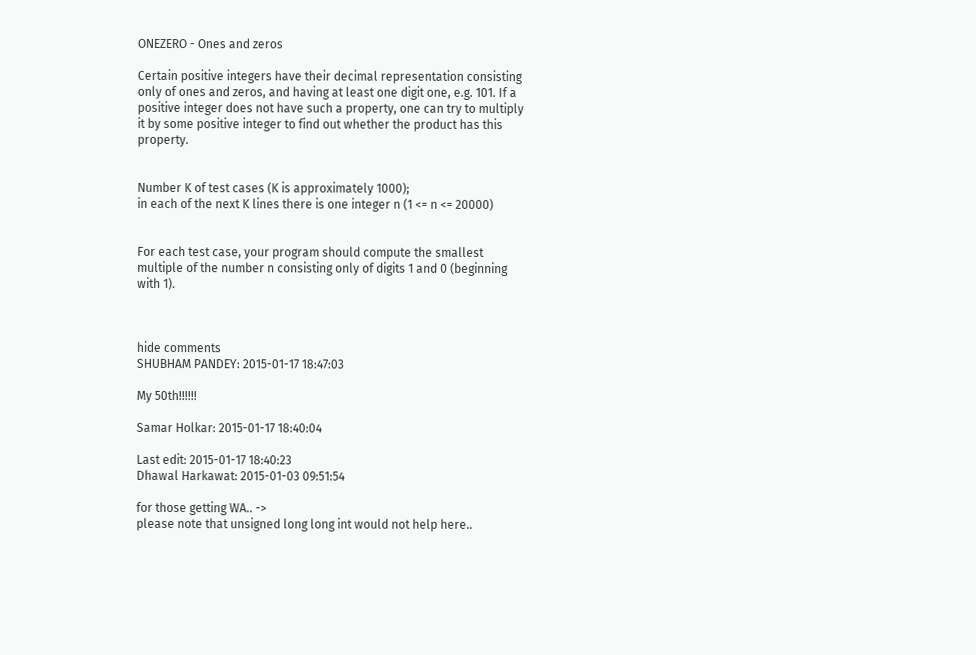ONEZERO - Ones and zeros

Certain positive integers have their decimal representation consisting only of ones and zeros, and having at least one digit one, e.g. 101. If a positive integer does not have such a property, one can try to multiply it by some positive integer to find out whether the product has this property.


Number K of test cases (K is approximately 1000);
in each of the next K lines there is one integer n (1 <= n <= 20000)


For each test case, your program should compute the smallest multiple of the number n consisting only of digits 1 and 0 (beginning with 1).



hide comments
SHUBHAM PANDEY: 2015-01-17 18:47:03

My 50th!!!!!!

Samar Holkar: 2015-01-17 18:40:04

Last edit: 2015-01-17 18:40:23
Dhawal Harkawat: 2015-01-03 09:51:54

for those getting WA.. ->
please note that unsigned long long int would not help here..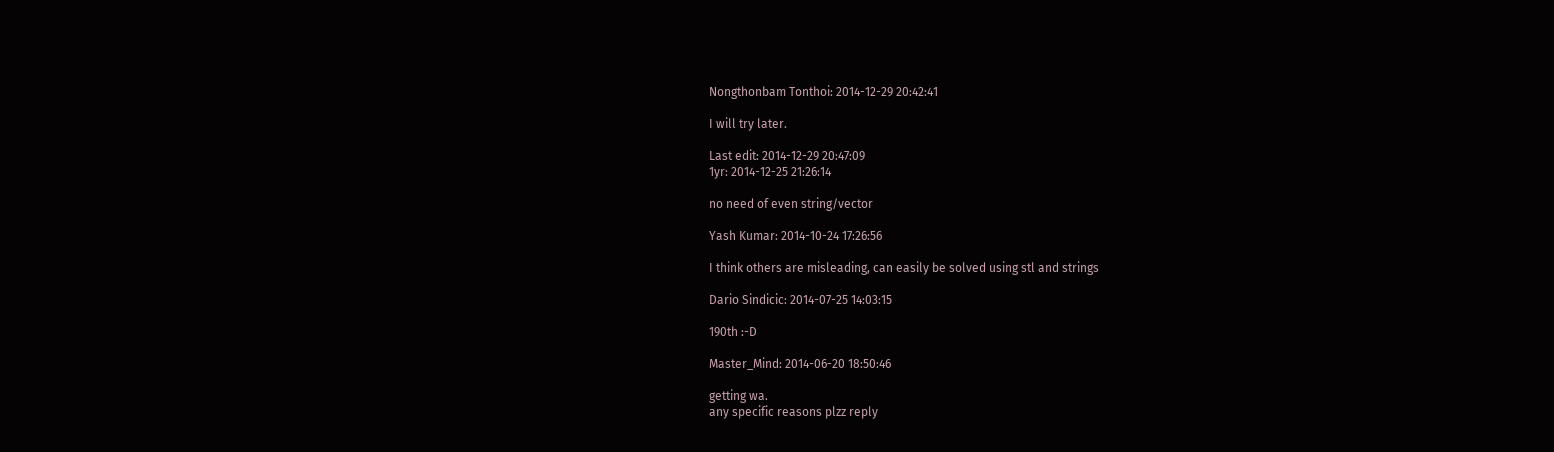Nongthonbam Tonthoi: 2014-12-29 20:42:41

I will try later.

Last edit: 2014-12-29 20:47:09
1yr: 2014-12-25 21:26:14

no need of even string/vector

Yash Kumar: 2014-10-24 17:26:56

I think others are misleading, can easily be solved using stl and strings

Dario Sindicic: 2014-07-25 14:03:15

190th :-D

Master_Mind: 2014-06-20 18:50:46

getting wa.
any specific reasons plzz reply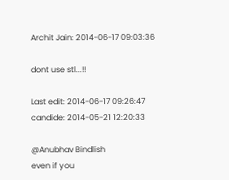Archit Jain: 2014-06-17 09:03:36

dont use stl...!!

Last edit: 2014-06-17 09:26:47
candide: 2014-05-21 12:20:33

@Anubhav Bindlish
even if you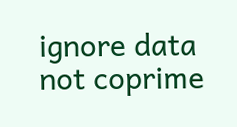ignore data not coprime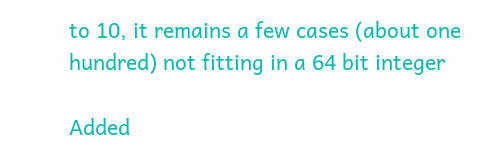to 10, it remains a few cases (about one hundred) not fitting in a 64 bit integer

Added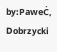by:PaweĊ‚ Dobrzycki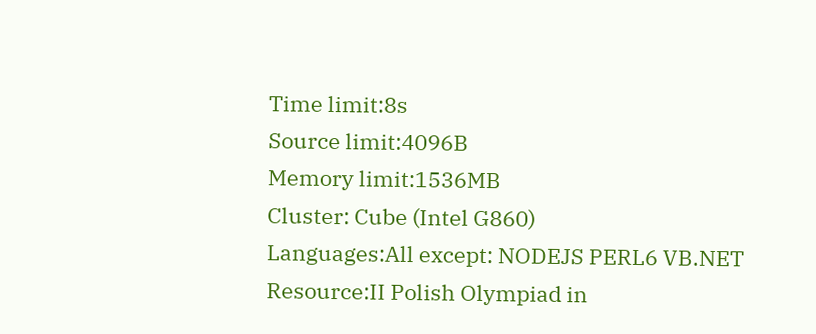Time limit:8s
Source limit:4096B
Memory limit:1536MB
Cluster: Cube (Intel G860)
Languages:All except: NODEJS PERL6 VB.NET
Resource:II Polish Olympiad in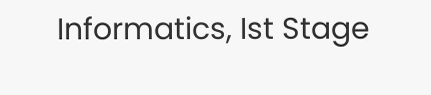Informatics, Ist Stage